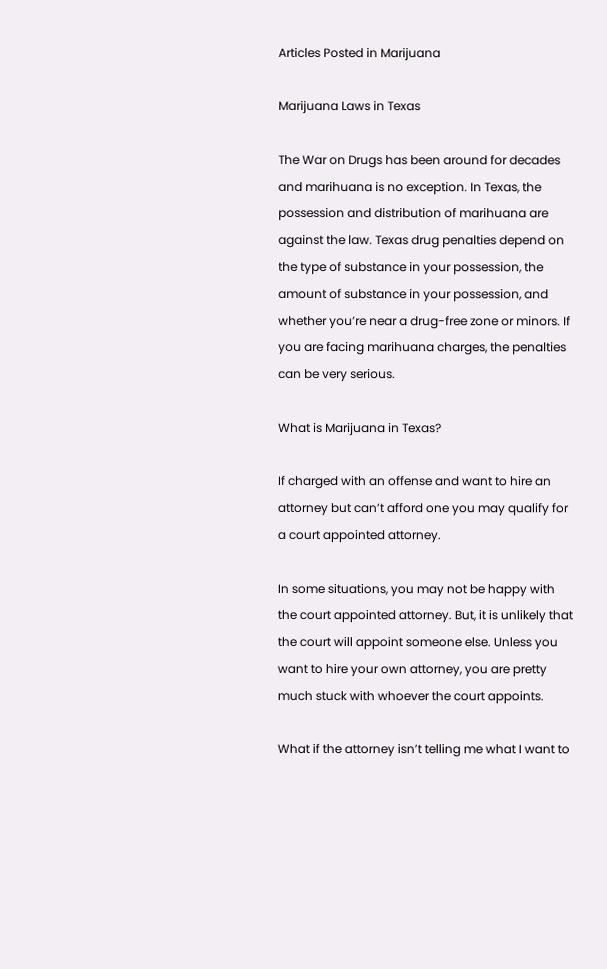Articles Posted in Marijuana

Marijuana Laws in Texas

The War on Drugs has been around for decades and marihuana is no exception. In Texas, the  possession and distribution of marihuana are against the law. Texas drug penalties depend on the type of substance in your possession, the amount of substance in your possession, and whether you’re near a drug-free zone or minors. If you are facing marihuana charges, the penalties can be very serious.

What is Marijuana in Texas?

If charged with an offense and want to hire an attorney but can’t afford one you may qualify for a court appointed attorney.

In some situations, you may not be happy with the court appointed attorney. But, it is unlikely that the court will appoint someone else. Unless you want to hire your own attorney, you are pretty much stuck with whoever the court appoints.

What if the attorney isn’t telling me what I want to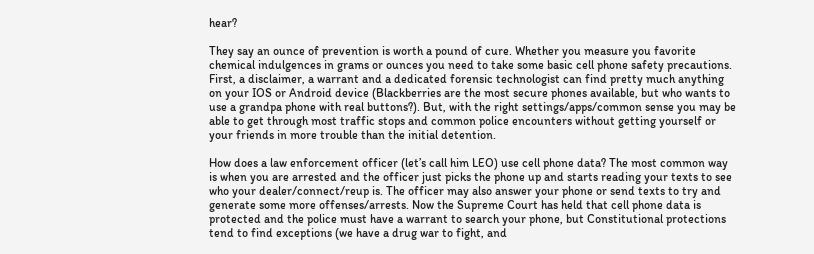hear?

They say an ounce of prevention is worth a pound of cure. Whether you measure you favorite chemical indulgences in grams or ounces you need to take some basic cell phone safety precautions. First, a disclaimer, a warrant and a dedicated forensic technologist can find pretty much anything on your IOS or Android device (Blackberries are the most secure phones available, but who wants to use a grandpa phone with real buttons?). But, with the right settings/apps/common sense you may be able to get through most traffic stops and common police encounters without getting yourself or your friends in more trouble than the initial detention.

How does a law enforcement officer (let’s call him LEO) use cell phone data? The most common way is when you are arrested and the officer just picks the phone up and starts reading your texts to see who your dealer/connect/reup is. The officer may also answer your phone or send texts to try and generate some more offenses/arrests. Now the Supreme Court has held that cell phone data is protected and the police must have a warrant to search your phone, but Constitutional protections tend to find exceptions (we have a drug war to fight, and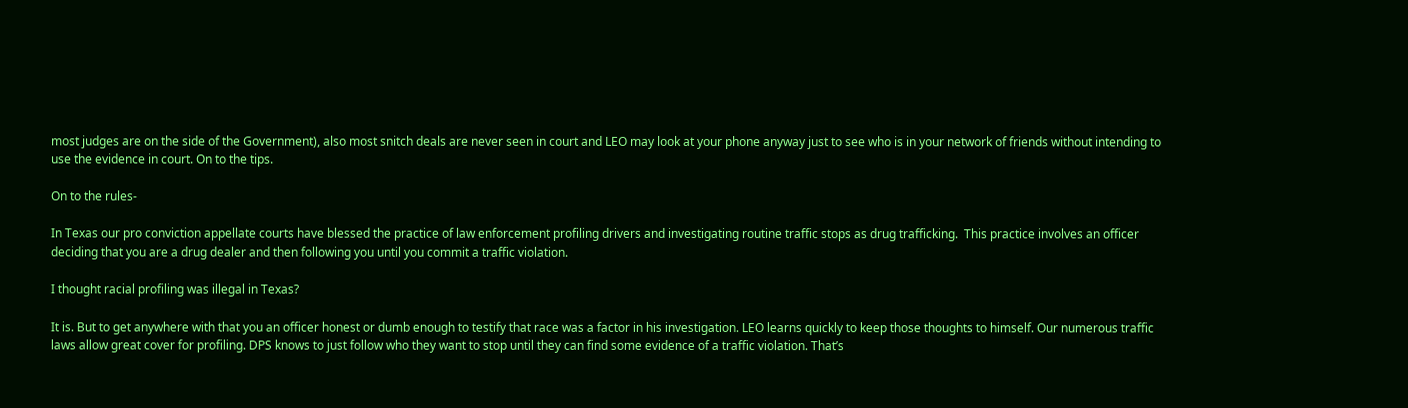most judges are on the side of the Government), also most snitch deals are never seen in court and LEO may look at your phone anyway just to see who is in your network of friends without intending to use the evidence in court. On to the tips.

On to the rules-

In Texas our pro conviction appellate courts have blessed the practice of law enforcement profiling drivers and investigating routine traffic stops as drug trafficking.  This practice involves an officer deciding that you are a drug dealer and then following you until you commit a traffic violation.

I thought racial profiling was illegal in Texas?

It is. But to get anywhere with that you an officer honest or dumb enough to testify that race was a factor in his investigation. LEO learns quickly to keep those thoughts to himself. Our numerous traffic laws allow great cover for profiling. DPS knows to just follow who they want to stop until they can find some evidence of a traffic violation. That’s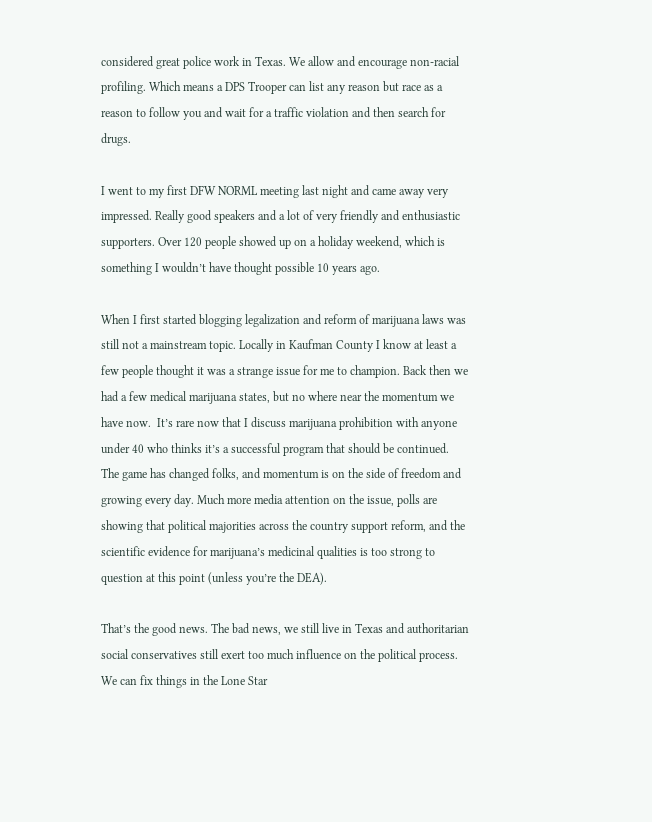considered great police work in Texas. We allow and encourage non-racial profiling. Which means a DPS Trooper can list any reason but race as a reason to follow you and wait for a traffic violation and then search for drugs.

I went to my first DFW NORML meeting last night and came away very impressed. Really good speakers and a lot of very friendly and enthusiastic supporters. Over 120 people showed up on a holiday weekend, which is something I wouldn’t have thought possible 10 years ago.

When I first started blogging legalization and reform of marijuana laws was still not a mainstream topic. Locally in Kaufman County I know at least a few people thought it was a strange issue for me to champion. Back then we had a few medical marijuana states, but no where near the momentum we have now.  It’s rare now that I discuss marijuana prohibition with anyone under 40 who thinks it’s a successful program that should be continued. The game has changed folks, and momentum is on the side of freedom and growing every day. Much more media attention on the issue, polls are showing that political majorities across the country support reform, and the scientific evidence for marijuana’s medicinal qualities is too strong to question at this point (unless you’re the DEA).

That’s the good news. The bad news, we still live in Texas and authoritarian social conservatives still exert too much influence on the political process. We can fix things in the Lone Star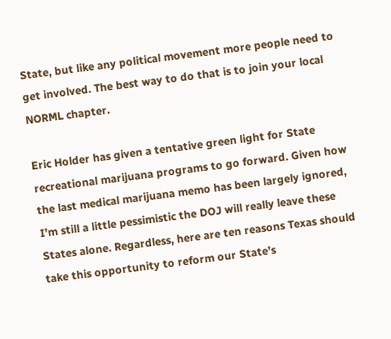State, but like any political movement more people need to get involved. The best way to do that is to join your local NORML chapter.

Eric Holder has given a tentative green light for State recreational marijuana programs to go forward. Given how the last medical marijuana memo has been largely ignored, I’m still a little pessimistic the DOJ will really leave these States alone. Regardless, here are ten reasons Texas should take this opportunity to reform our State’s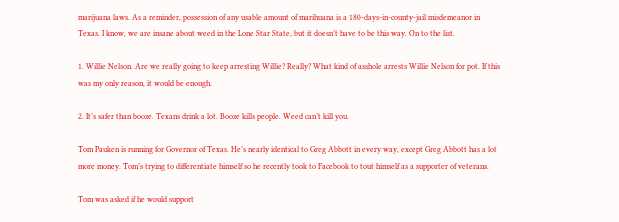marijuana laws. As a reminder, possession of any usable amount of marihuana is a 180-days-in-county-jail misdemeanor in Texas. I know, we are insane about weed in the Lone Star State, but it doesn’t have to be this way. On to the list.

1. Willie Nelson. Are we really going to keep arresting Willie? Really? What kind of asshole arrests Willie Nelson for pot. If this was my only reason, it would be enough.

2. It’s safer than booze. Texans drink a lot. Booze kills people. Weed can’t kill you.

Tom Pauken is running for Governor of Texas. He’s nearly identical to Greg Abbott in every way, except Greg Abbott has a lot more money. Tom’s trying to differentiate himself so he recently took to Facebook to tout himself as a supporter of veterans.

Tom was asked if he would support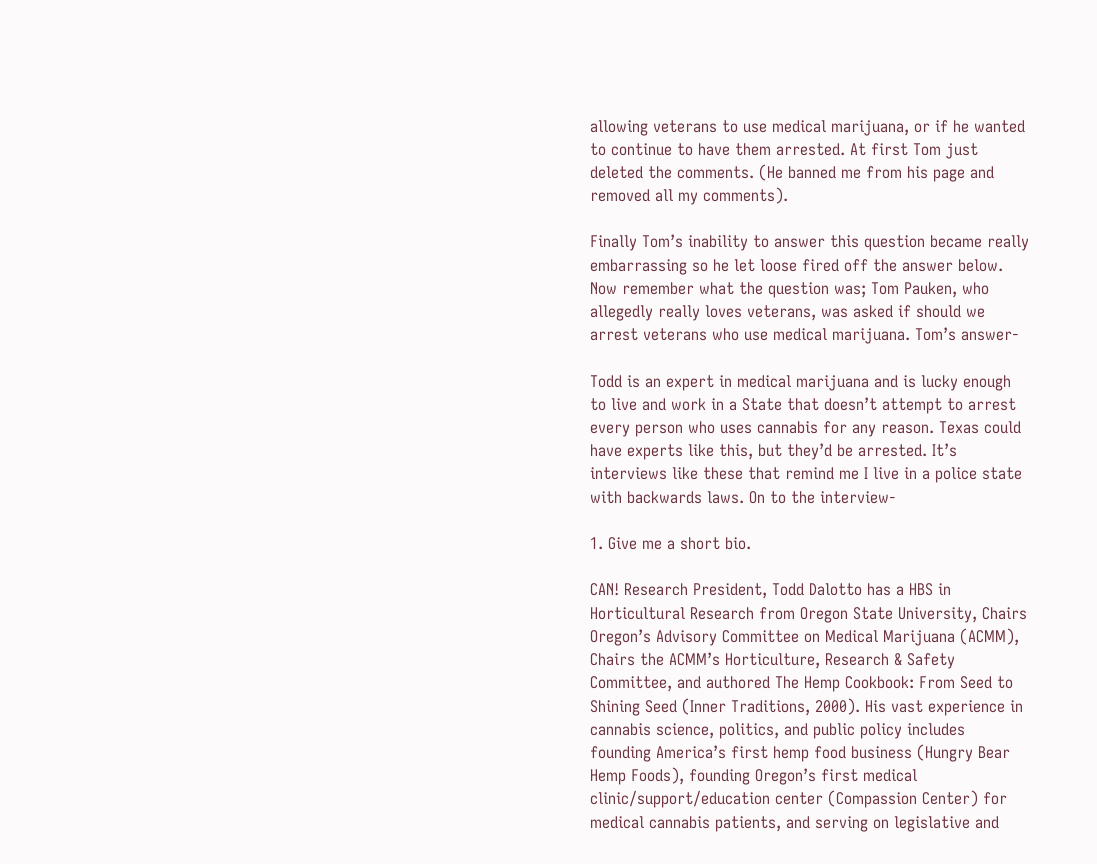allowing veterans to use medical marijuana, or if he wanted to continue to have them arrested. At first Tom just deleted the comments. (He banned me from his page and removed all my comments).

Finally Tom’s inability to answer this question became really embarrassing so he let loose fired off the answer below. Now remember what the question was; Tom Pauken, who allegedly really loves veterans, was asked if should we arrest veterans who use medical marijuana. Tom’s answer-

Todd is an expert in medical marijuana and is lucky enough to live and work in a State that doesn’t attempt to arrest every person who uses cannabis for any reason. Texas could have experts like this, but they’d be arrested. It’s interviews like these that remind me I live in a police state with backwards laws. On to the interview-

1. Give me a short bio.

CAN! Research President, Todd Dalotto has a HBS in Horticultural Research from Oregon State University, Chairs Oregon’s Advisory Committee on Medical Marijuana (ACMM), Chairs the ACMM’s Horticulture, Research & Safety Committee, and authored The Hemp Cookbook: From Seed to Shining Seed (Inner Traditions, 2000). His vast experience in cannabis science, politics, and public policy includes founding America’s first hemp food business (Hungry Bear Hemp Foods), founding Oregon’s first medical clinic/support/education center (Compassion Center) for medical cannabis patients, and serving on legislative and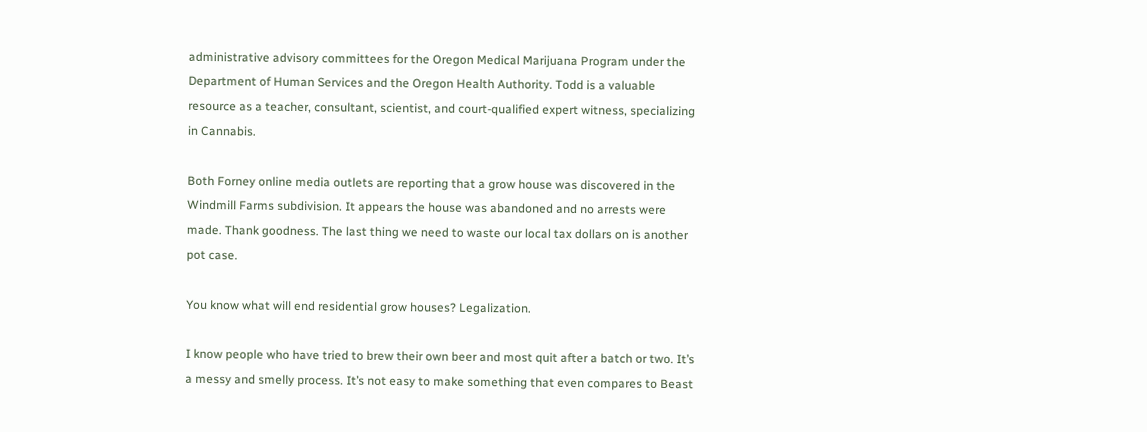administrative advisory committees for the Oregon Medical Marijuana Program under the Department of Human Services and the Oregon Health Authority. Todd is a valuable resource as a teacher, consultant, scientist, and court-qualified expert witness, specializing in Cannabis.

Both Forney online media outlets are reporting that a grow house was discovered in the Windmill Farms subdivision. It appears the house was abandoned and no arrests were made. Thank goodness. The last thing we need to waste our local tax dollars on is another pot case.

You know what will end residential grow houses? Legalization.

I know people who have tried to brew their own beer and most quit after a batch or two. It’s a messy and smelly process. It’s not easy to make something that even compares to Beast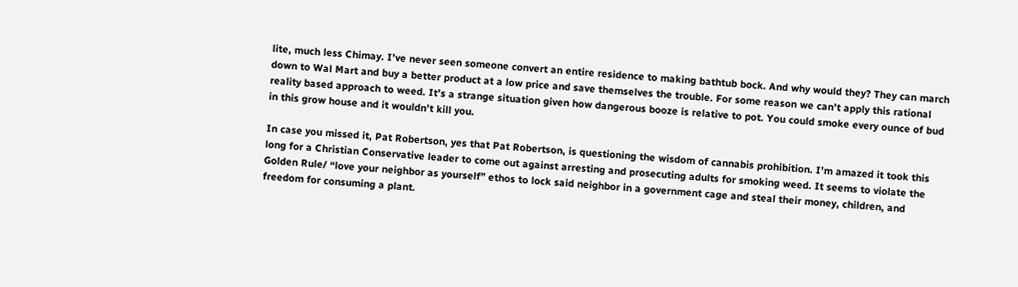lite, much less Chimay. I’ve never seen someone convert an entire residence to making bathtub bock. And why would they? They can march down to Wal Mart and buy a better product at a low price and save themselves the trouble. For some reason we can’t apply this rational reality based approach to weed. It’s a strange situation given how dangerous booze is relative to pot. You could smoke every ounce of bud in this grow house and it wouldn’t kill you.

In case you missed it, Pat Robertson, yes that Pat Robertson, is questioning the wisdom of cannabis prohibition. I’m amazed it took this long for a Christian Conservative leader to come out against arresting and prosecuting adults for smoking weed. It seems to violate the Golden Rule/ “love your neighbor as yourself” ethos to lock said neighbor in a government cage and steal their money, children, and freedom for consuming a plant.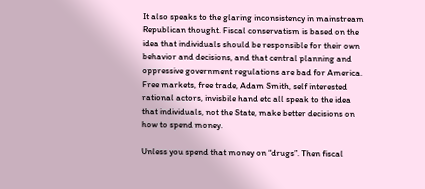It also speaks to the glaring inconsistency in mainstream Republican thought. Fiscal conservatism is based on the idea that individuals should be responsible for their own behavior and decisions, and that central planning and oppressive government regulations are bad for America. Free markets, free trade, Adam Smith, self interested rational actors, invisbile hand etc all speak to the idea that individuals, not the State, make better decisions on how to spend money.

Unless you spend that money on “drugs”. Then fiscal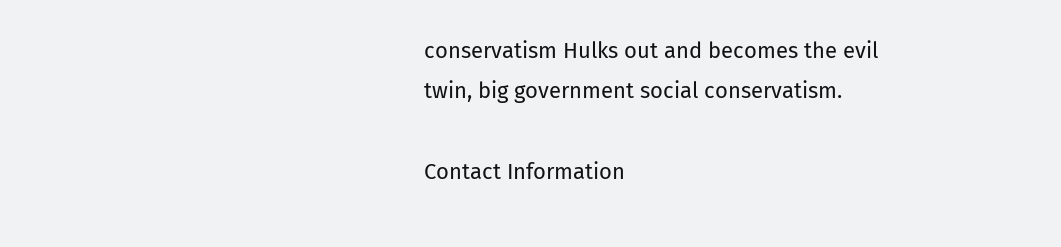conservatism Hulks out and becomes the evil twin, big government social conservatism.

Contact Information